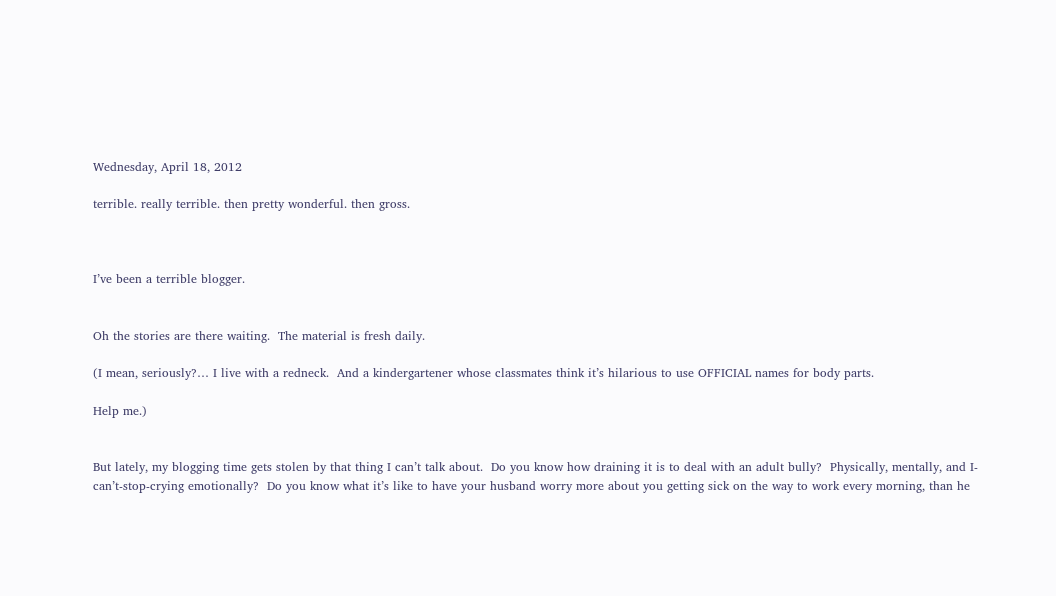Wednesday, April 18, 2012

terrible. really terrible. then pretty wonderful. then gross.



I’ve been a terrible blogger.


Oh the stories are there waiting.  The material is fresh daily.

(I mean, seriously?… I live with a redneck.  And a kindergartener whose classmates think it’s hilarious to use OFFICIAL names for body parts.

Help me.)


But lately, my blogging time gets stolen by that thing I can’t talk about.  Do you know how draining it is to deal with an adult bully?  Physically, mentally, and I-can’t-stop-crying emotionally?  Do you know what it’s like to have your husband worry more about you getting sick on the way to work every morning, than he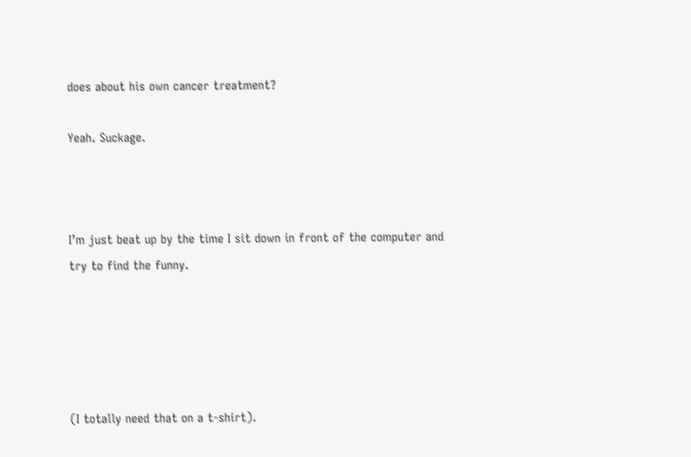does about his own cancer treatment?

Yeah. Suckage.



I’m just beat up by the time I sit down in front of the computer and try to find the funny.





(I totally need that on a t-shirt).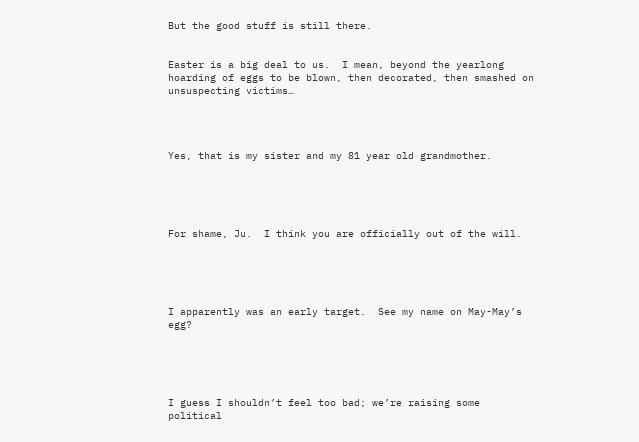But the good stuff is still there.


Easter is a big deal to us.  I mean, beyond the yearlong hoarding of eggs to be blown, then decorated, then smashed on unsuspecting victims…




Yes, that is my sister and my 81 year old grandmother.





For shame, Ju.  I think you are officially out of the will.





I apparently was an early target.  See my name on May-May’s egg?





I guess I shouldn’t feel too bad; we’re raising some political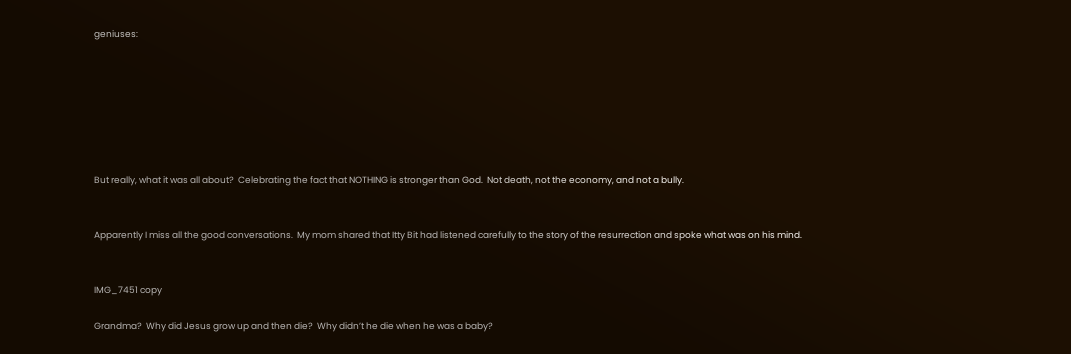geniuses:







But really, what it was all about?  Celebrating the fact that NOTHING is stronger than God.  Not death, not the economy, and not a bully.


Apparently I miss all the good conversations.  My mom shared that Itty Bit had listened carefully to the story of the resurrection and spoke what was on his mind.


IMG_7451 copy

Grandma?  Why did Jesus grow up and then die?  Why didn’t he die when he was a baby?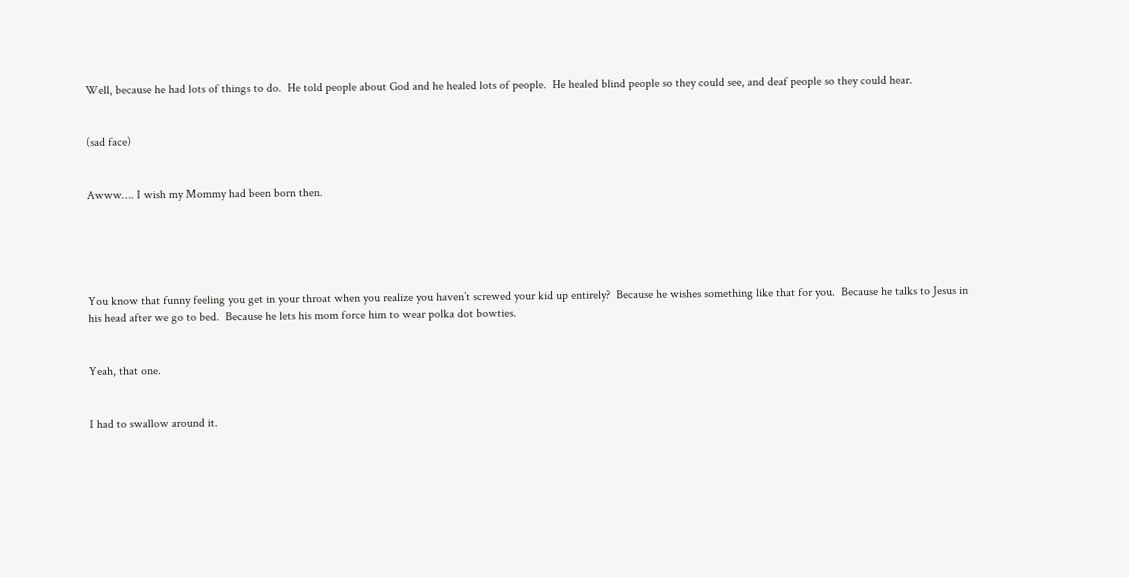Well, because he had lots of things to do.  He told people about God and he healed lots of people.  He healed blind people so they could see, and deaf people so they could hear.


(sad face)


Awww…. I wish my Mommy had been born then.





You know that funny feeling you get in your throat when you realize you haven’t screwed your kid up entirely?  Because he wishes something like that for you.  Because he talks to Jesus in his head after we go to bed.  Because he lets his mom force him to wear polka dot bowties.


Yeah, that one.


I had to swallow around it.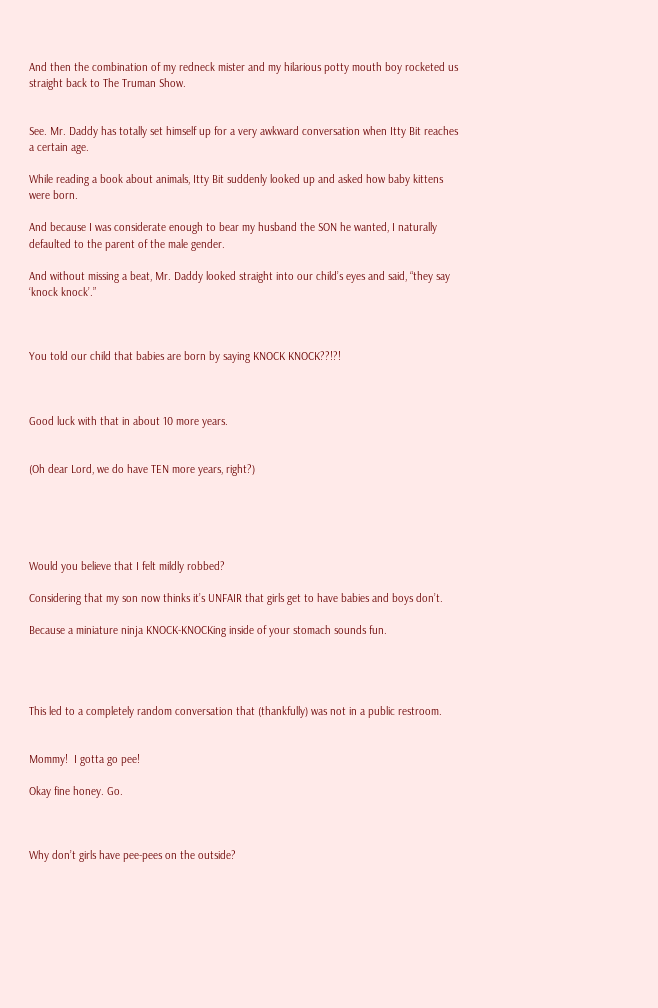And then the combination of my redneck mister and my hilarious potty mouth boy rocketed us straight back to The Truman Show.


See. Mr. Daddy has totally set himself up for a very awkward conversation when Itty Bit reaches a certain age.

While reading a book about animals, Itty Bit suddenly looked up and asked how baby kittens were born.

And because I was considerate enough to bear my husband the SON he wanted, I naturally defaulted to the parent of the male gender.

And without missing a beat, Mr. Daddy looked straight into our child’s eyes and said, “they say ‘knock knock’.”



You told our child that babies are born by saying KNOCK KNOCK??!?!



Good luck with that in about 10 more years.


(Oh dear Lord, we do have TEN more years, right?)





Would you believe that I felt mildly robbed?

Considering that my son now thinks it’s UNFAIR that girls get to have babies and boys don’t.

Because a miniature ninja KNOCK-KNOCKing inside of your stomach sounds fun.




This led to a completely random conversation that (thankfully) was not in a public restroom.


Mommy!  I gotta go pee!

Okay fine honey. Go.



Why don’t girls have pee-pees on the outside?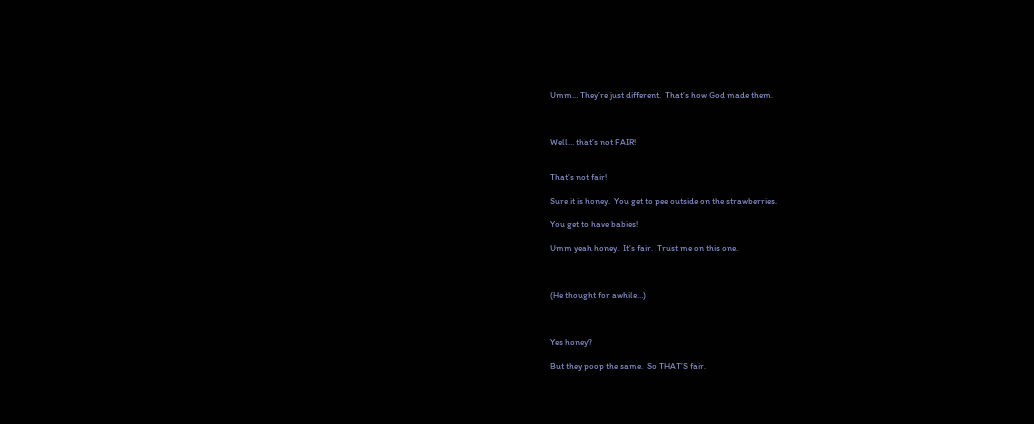Umm… They’re just different.  That’s how God made them.



Well… that’s not FAIR!


That’s not fair!

Sure it is honey.  You get to pee outside on the strawberries.

You get to have babies!

Umm yeah honey.  It’s fair.  Trust me on this one.



(He thought for awhile…)



Yes honey?

But they poop the same.  So THAT’S fair.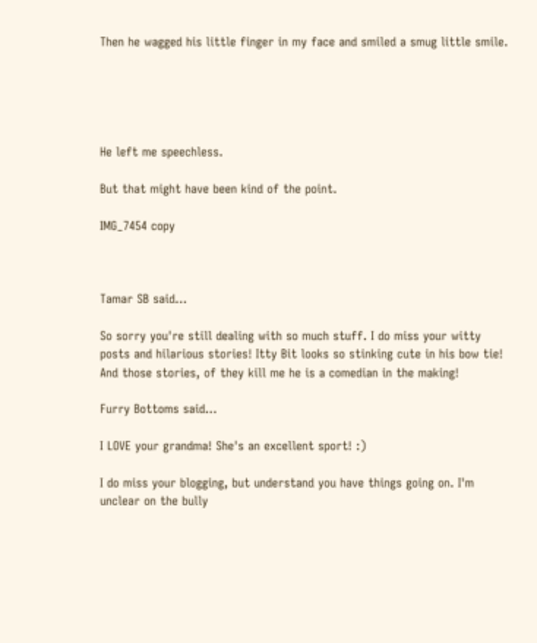Then he wagged his little finger in my face and smiled a smug little smile.





He left me speechless.

But that might have been kind of the point.

IMG_7454 copy



Tamar SB said...

So sorry you're still dealing with so much stuff. I do miss your witty posts and hilarious stories! Itty Bit looks so stinking cute in his bow tie! And those stories, of they kill me he is a comedian in the making!

Furry Bottoms said...

I LOVE your grandma! She's an excellent sport! :)

I do miss your blogging, but understand you have things going on. I'm unclear on the bully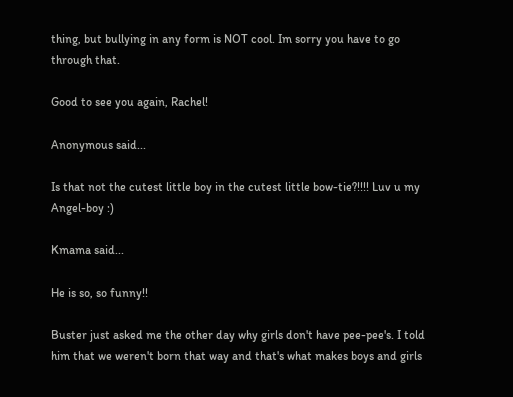thing, but bullying in any form is NOT cool. Im sorry you have to go through that.

Good to see you again, Rachel!

Anonymous said...

Is that not the cutest little boy in the cutest little bow-tie?!!!! Luv u my Angel-boy :)

Kmama said...

He is so, so funny!!

Buster just asked me the other day why girls don't have pee-pee's. I told him that we weren't born that way and that's what makes boys and girls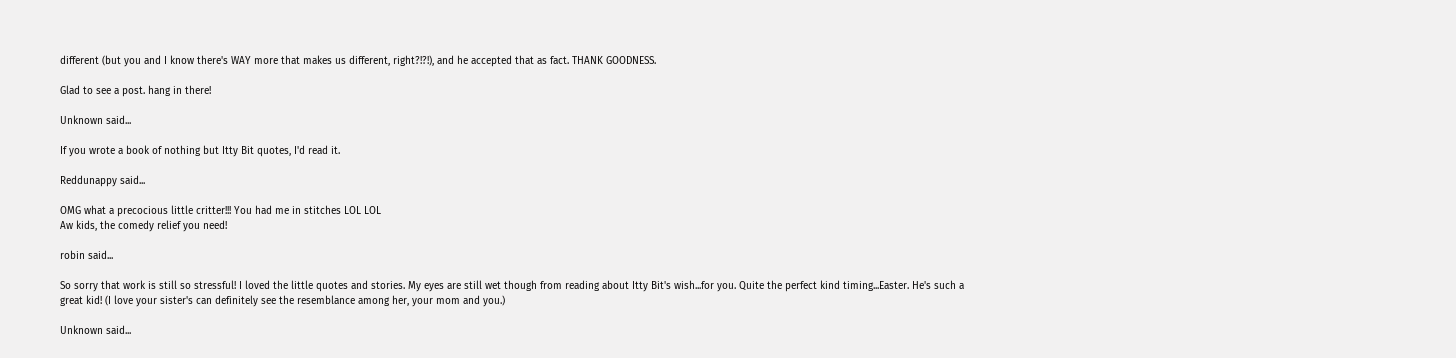different (but you and I know there's WAY more that makes us different, right?!?!), and he accepted that as fact. THANK GOODNESS.

Glad to see a post. hang in there!

Unknown said...

If you wrote a book of nothing but Itty Bit quotes, I'd read it.

Reddunappy said...

OMG what a precocious little critter!!! You had me in stitches LOL LOL
Aw kids, the comedy relief you need!

robin said...

So sorry that work is still so stressful! I loved the little quotes and stories. My eyes are still wet though from reading about Itty Bit's wish...for you. Quite the perfect kind timing...Easter. He's such a great kid! (I love your sister's can definitely see the resemblance among her, your mom and you.)

Unknown said...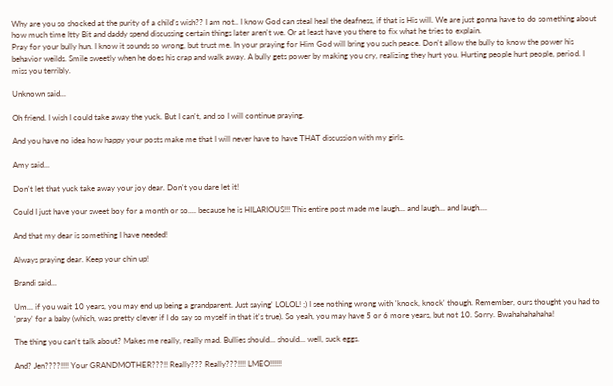Why are you so shocked at the purity of a child's wish?? I am not.. I know God can steal heal the deafness, if that is His will. We are just gonna have to do something about how much time Itty Bit and daddy spend discussing certain things later aren't we. Or at least have you there to fix what he tries to explain.
Pray for your bully hun. I know it sounds so wrong, but trust me. In your praying for Him God will bring you such peace. Don't allow the bully to know the power his behavior weilds. Smile sweetly when he does his crap and walk away. A bully gets power by making you cry, realizing they hurt you. Hurting people hurt people, period. I miss you terribly.

Unknown said...

Oh friend. I wish I could take away the yuck. But I can't, and so I will continue praying.

And you have no idea how happy your posts make me that I will never have to have THAT discussion with my girls.

Amy said...

Don't let that yuck take away your joy dear. Don't you dare let it!

Could I just have your sweet boy for a month or so.... because he is HILARIOUS!!! This entire post made me laugh... and laugh... and laugh....

And that my dear is something I have needed!

Always praying dear. Keep your chin up!

Brandi said...

Um... if you wait 10 years, you may end up being a grandparent. Just saying' LOLOL! ;) I see nothing wrong with 'knock, knock' though. Remember, ours thought you had to 'pray' for a baby (which, was pretty clever if I do say so myself in that it's true). So yeah, you may have 5 or 6 more years, but not 10. Sorry. Bwahahahahaha!

The thing you can't talk about? Makes me really, really mad. Bullies should... should... well, suck eggs.

And? Jen????!!!! Your GRANDMOTHER???!! Really??? Really???!!!! LMEO!!!!!!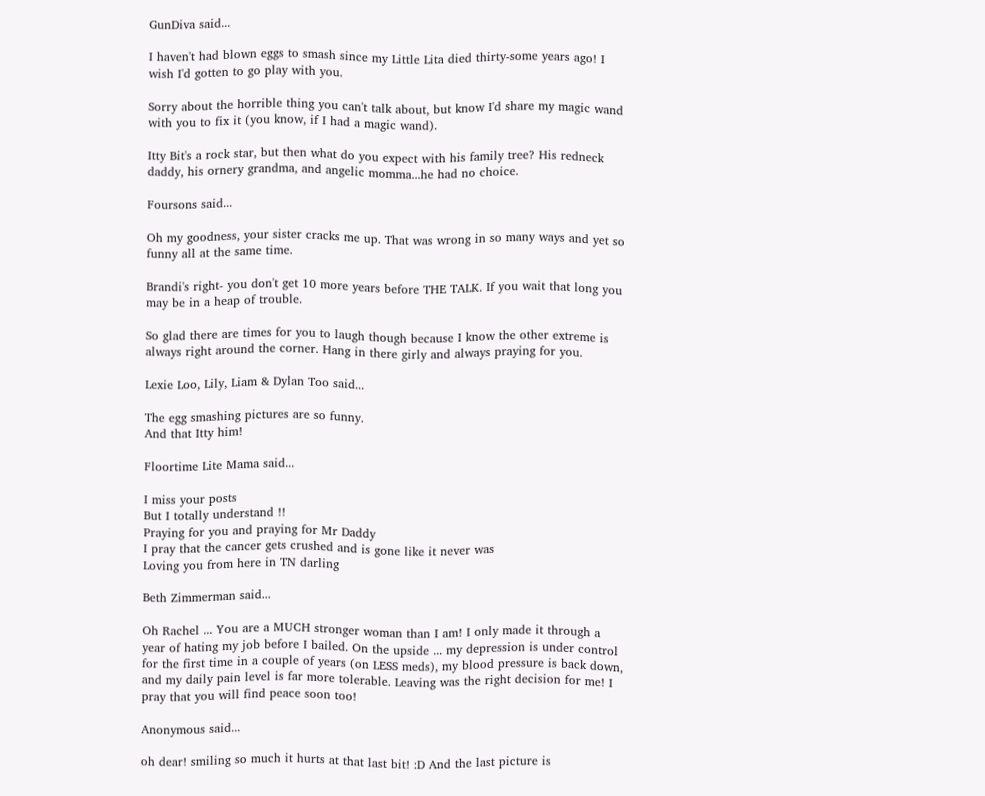GunDiva said...

I haven't had blown eggs to smash since my Little Lita died thirty-some years ago! I wish I'd gotten to go play with you.

Sorry about the horrible thing you can't talk about, but know I'd share my magic wand with you to fix it (you know, if I had a magic wand).

Itty Bit's a rock star, but then what do you expect with his family tree? His redneck daddy, his ornery grandma, and angelic momma...he had no choice.

Foursons said...

Oh my goodness, your sister cracks me up. That was wrong in so many ways and yet so funny all at the same time.

Brandi's right- you don't get 10 more years before THE TALK. If you wait that long you may be in a heap of trouble.

So glad there are times for you to laugh though because I know the other extreme is always right around the corner. Hang in there girly and always praying for you.

Lexie Loo, Lily, Liam & Dylan Too said...

The egg smashing pictures are so funny.
And that Itty him!

Floortime Lite Mama said...

I miss your posts
But I totally understand !!
Praying for you and praying for Mr Daddy
I pray that the cancer gets crushed and is gone like it never was
Loving you from here in TN darling

Beth Zimmerman said...

Oh Rachel ... You are a MUCH stronger woman than I am! I only made it through a year of hating my job before I bailed. On the upside ... my depression is under control for the first time in a couple of years (on LESS meds), my blood pressure is back down, and my daily pain level is far more tolerable. Leaving was the right decision for me! I pray that you will find peace soon too!

Anonymous said...

oh dear! smiling so much it hurts at that last bit! :D And the last picture is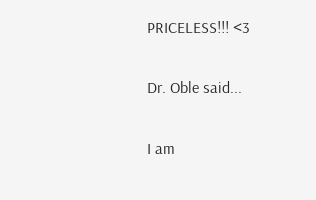PRICELESS!!! <3

Dr. Oble said...

I am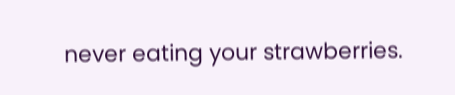never eating your strawberries.